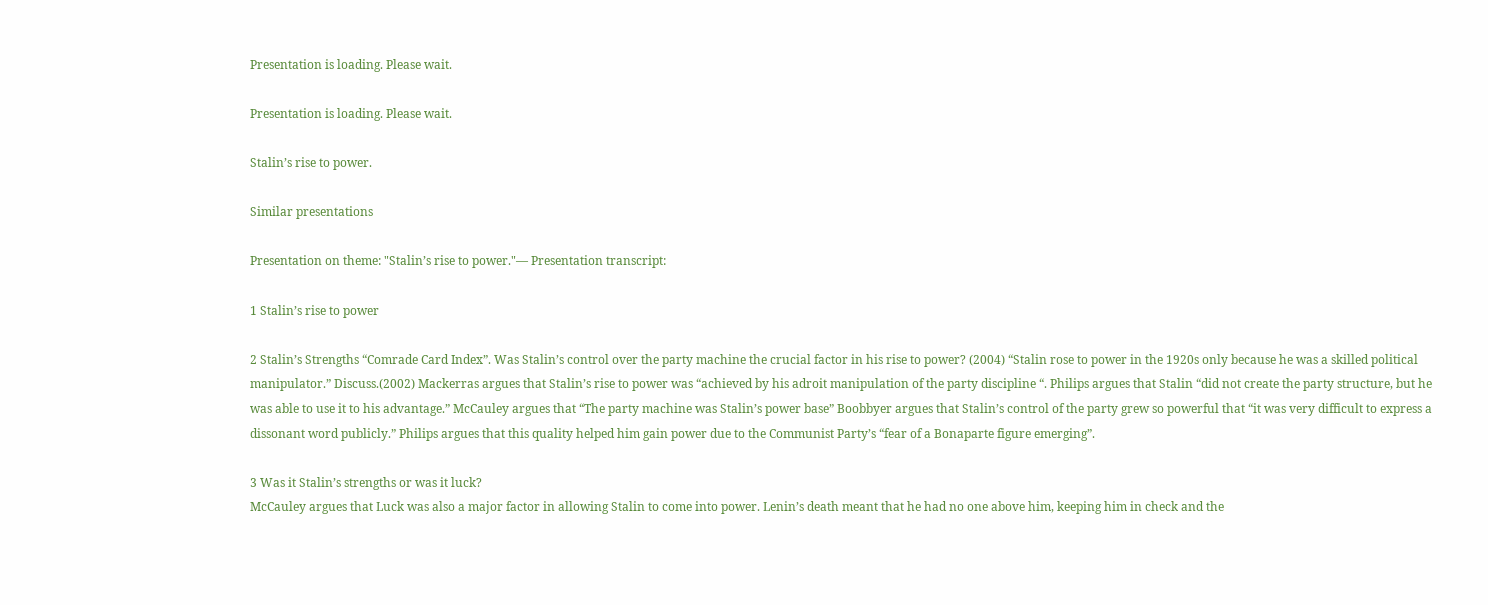Presentation is loading. Please wait.

Presentation is loading. Please wait.

Stalin’s rise to power.

Similar presentations

Presentation on theme: "Stalin’s rise to power."— Presentation transcript:

1 Stalin’s rise to power

2 Stalin’s Strengths “Comrade Card Index”. Was Stalin’s control over the party machine the crucial factor in his rise to power? (2004) “Stalin rose to power in the 1920s only because he was a skilled political manipulator.” Discuss.(2002) Mackerras argues that Stalin’s rise to power was “achieved by his adroit manipulation of the party discipline “. Philips argues that Stalin “did not create the party structure, but he was able to use it to his advantage.” McCauley argues that “The party machine was Stalin’s power base” Boobbyer argues that Stalin’s control of the party grew so powerful that “it was very difficult to express a dissonant word publicly.” Philips argues that this quality helped him gain power due to the Communist Party’s “fear of a Bonaparte figure emerging”.

3 Was it Stalin’s strengths or was it luck?
McCauley argues that Luck was also a major factor in allowing Stalin to come into power. Lenin’s death meant that he had no one above him, keeping him in check and the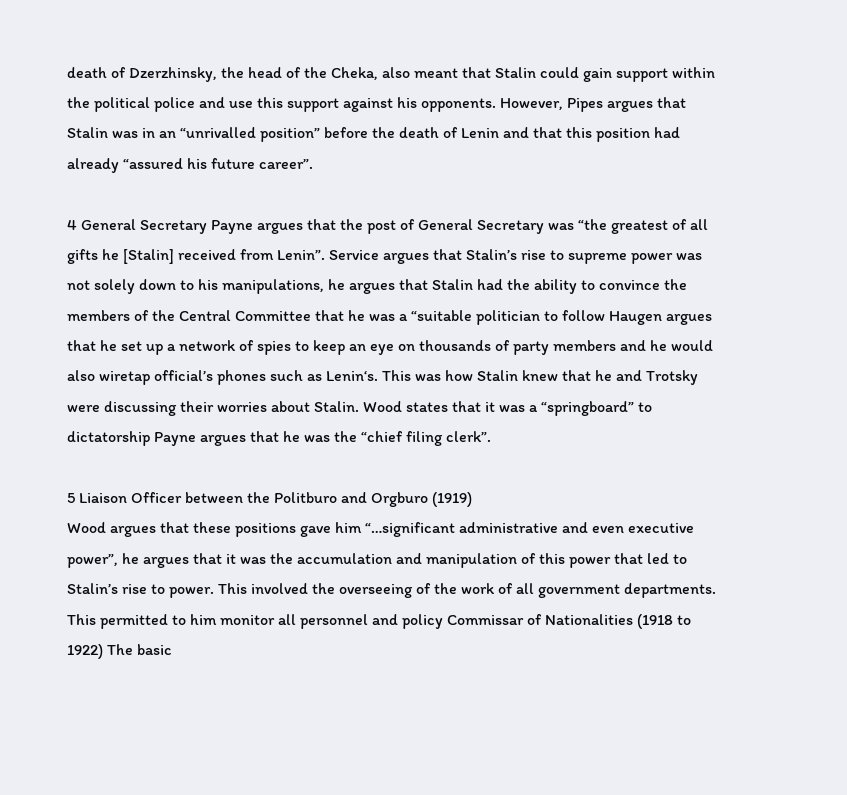death of Dzerzhinsky, the head of the Cheka, also meant that Stalin could gain support within the political police and use this support against his opponents. However, Pipes argues that Stalin was in an “unrivalled position” before the death of Lenin and that this position had already “assured his future career”.

4 General Secretary Payne argues that the post of General Secretary was “the greatest of all gifts he [Stalin] received from Lenin”. Service argues that Stalin’s rise to supreme power was not solely down to his manipulations, he argues that Stalin had the ability to convince the members of the Central Committee that he was a “suitable politician to follow Haugen argues that he set up a network of spies to keep an eye on thousands of party members and he would also wiretap official’s phones such as Lenin‘s. This was how Stalin knew that he and Trotsky were discussing their worries about Stalin. Wood states that it was a “springboard” to dictatorship Payne argues that he was the “chief filing clerk”.

5 Liaison Officer between the Politburo and Orgburo (1919)
Wood argues that these positions gave him “…significant administrative and even executive power”, he argues that it was the accumulation and manipulation of this power that led to Stalin’s rise to power. This involved the overseeing of the work of all government departments. This permitted to him monitor all personnel and policy Commissar of Nationalities (1918 to 1922) The basic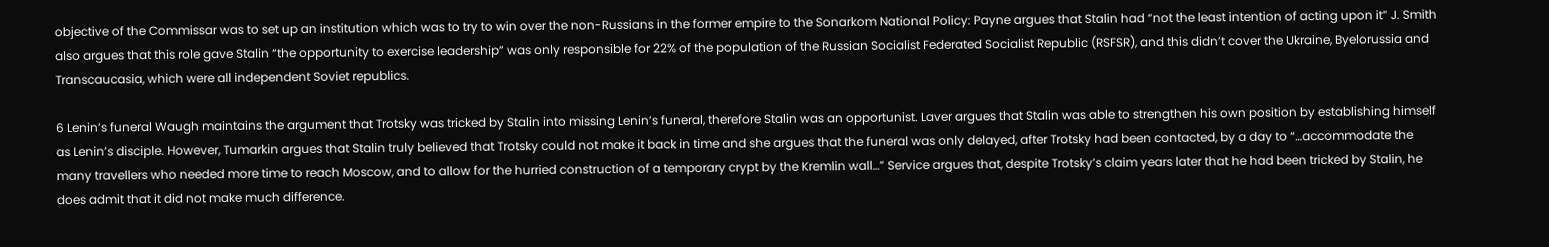objective of the Commissar was to set up an institution which was to try to win over the non-Russians in the former empire to the Sonarkom National Policy: Payne argues that Stalin had “not the least intention of acting upon it” J. Smith also argues that this role gave Stalin “the opportunity to exercise leadership” was only responsible for 22% of the population of the Russian Socialist Federated Socialist Republic (RSFSR), and this didn’t cover the Ukraine, Byelorussia and Transcaucasia, which were all independent Soviet republics.

6 Lenin’s funeral Waugh maintains the argument that Trotsky was tricked by Stalin into missing Lenin’s funeral, therefore Stalin was an opportunist. Laver argues that Stalin was able to strengthen his own position by establishing himself as Lenin’s disciple. However, Tumarkin argues that Stalin truly believed that Trotsky could not make it back in time and she argues that the funeral was only delayed, after Trotsky had been contacted, by a day to “…accommodate the many travellers who needed more time to reach Moscow, and to allow for the hurried construction of a temporary crypt by the Kremlin wall…” Service argues that, despite Trotsky’s claim years later that he had been tricked by Stalin, he does admit that it did not make much difference.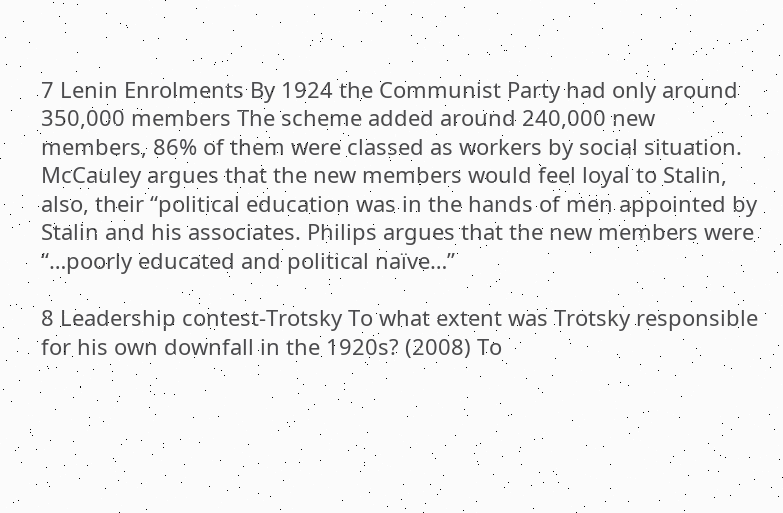7 Lenin Enrolments By 1924 the Communist Party had only around 350,000 members The scheme added around 240,000 new members, 86% of them were classed as workers by social situation. McCauley argues that the new members would feel loyal to Stalin, also, their “political education was in the hands of men appointed by Stalin and his associates. Philips argues that the new members were “…poorly educated and political naïve…”

8 Leadership contest-Trotsky To what extent was Trotsky responsible for his own downfall in the 1920s? (2008) To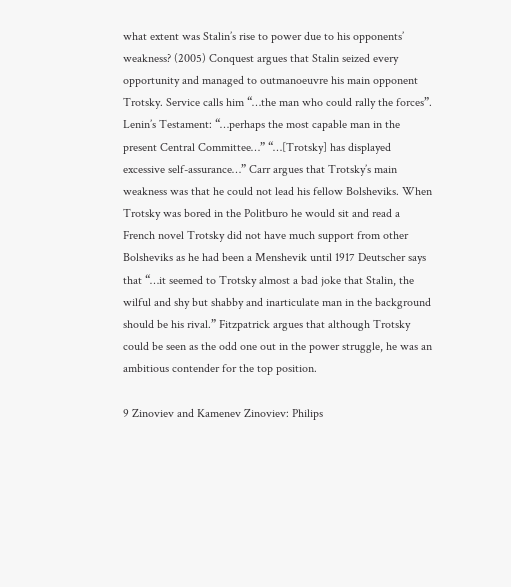what extent was Stalin’s rise to power due to his opponents’ weakness? (2005) Conquest argues that Stalin seized every opportunity and managed to outmanoeuvre his main opponent Trotsky. Service calls him “…the man who could rally the forces”. Lenin’s Testament: “…perhaps the most capable man in the present Central Committee…” “…[Trotsky] has displayed excessive self-assurance…” Carr argues that Trotsky’s main weakness was that he could not lead his fellow Bolsheviks. When Trotsky was bored in the Politburo he would sit and read a French novel Trotsky did not have much support from other Bolsheviks as he had been a Menshevik until 1917 Deutscher says that “…it seemed to Trotsky almost a bad joke that Stalin, the wilful and shy but shabby and inarticulate man in the background should be his rival.” Fitzpatrick argues that although Trotsky could be seen as the odd one out in the power struggle, he was an ambitious contender for the top position.

9 Zinoviev and Kamenev Zinoviev: Philips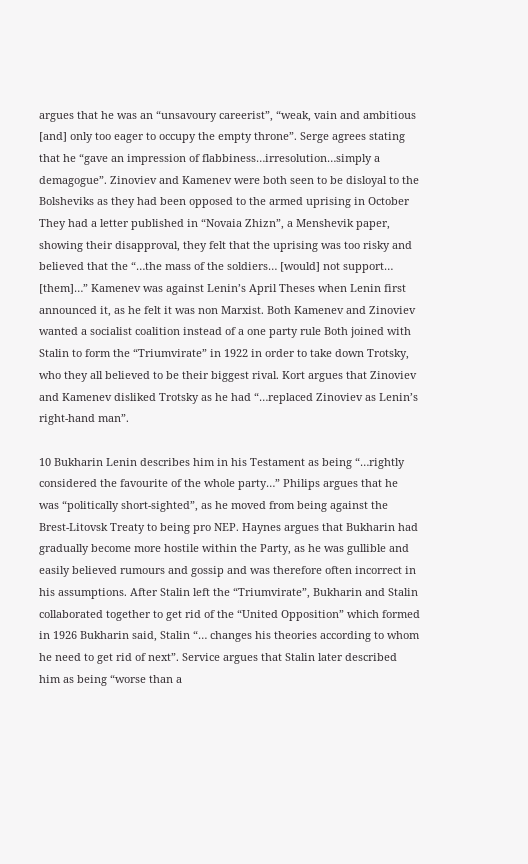argues that he was an “unsavoury careerist”, “weak, vain and ambitious [and] only too eager to occupy the empty throne”. Serge agrees stating that he “gave an impression of flabbiness…irresolution…simply a demagogue”. Zinoviev and Kamenev were both seen to be disloyal to the Bolsheviks as they had been opposed to the armed uprising in October They had a letter published in “Novaia Zhizn”, a Menshevik paper, showing their disapproval, they felt that the uprising was too risky and believed that the “…the mass of the soldiers… [would] not support… [them]…” Kamenev was against Lenin’s April Theses when Lenin first announced it, as he felt it was non Marxist. Both Kamenev and Zinoviev wanted a socialist coalition instead of a one party rule Both joined with Stalin to form the “Triumvirate” in 1922 in order to take down Trotsky, who they all believed to be their biggest rival. Kort argues that Zinoviev and Kamenev disliked Trotsky as he had “…replaced Zinoviev as Lenin’s right-hand man”.

10 Bukharin Lenin describes him in his Testament as being “…rightly considered the favourite of the whole party…” Philips argues that he was “politically short-sighted”, as he moved from being against the Brest-Litovsk Treaty to being pro NEP. Haynes argues that Bukharin had gradually become more hostile within the Party, as he was gullible and easily believed rumours and gossip and was therefore often incorrect in his assumptions. After Stalin left the “Triumvirate”, Bukharin and Stalin collaborated together to get rid of the “United Opposition” which formed in 1926 Bukharin said, Stalin “… changes his theories according to whom he need to get rid of next”. Service argues that Stalin later described him as being “worse than a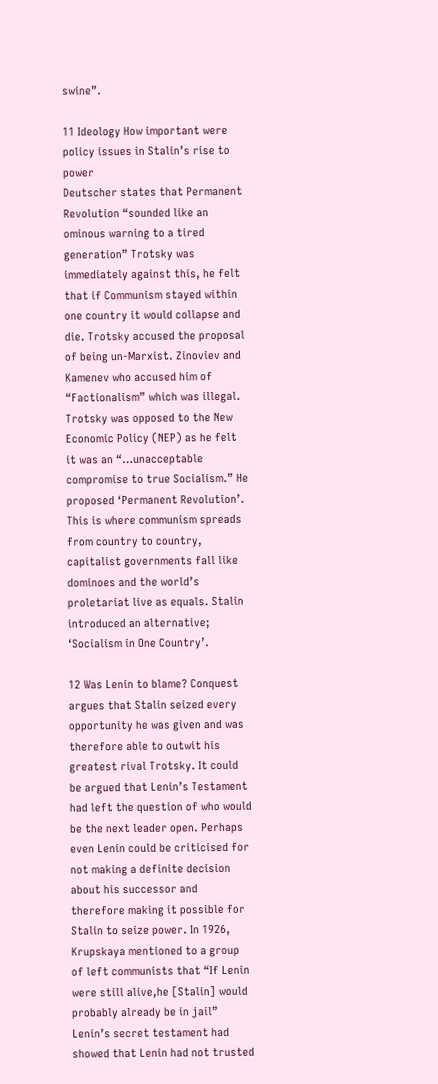swine”.

11 Ideology How important were policy issues in Stalin’s rise to power
Deutscher states that Permanent Revolution “sounded like an ominous warning to a tired generation” Trotsky was immediately against this, he felt that if Communism stayed within one country it would collapse and die. Trotsky accused the proposal of being un-Marxist. Zinoviev and Kamenev who accused him of “Factionalism” which was illegal. Trotsky was opposed to the New Economic Policy (NEP) as he felt it was an “…unacceptable compromise to true Socialism.” He proposed ‘Permanent Revolution’. This is where communism spreads from country to country, capitalist governments fall like dominoes and the world’s proletariat live as equals. Stalin introduced an alternative; ‘Socialism in One Country’.

12 Was Lenin to blame? Conquest argues that Stalin seized every opportunity he was given and was therefore able to outwit his greatest rival Trotsky. It could be argued that Lenin’s Testament had left the question of who would be the next leader open. Perhaps even Lenin could be criticised for not making a definite decision about his successor and therefore making it possible for Stalin to seize power. In 1926, Krupskaya mentioned to a group of left communists that “If Lenin were still alive,he [Stalin] would probably already be in jail” Lenin’s secret testament had showed that Lenin had not trusted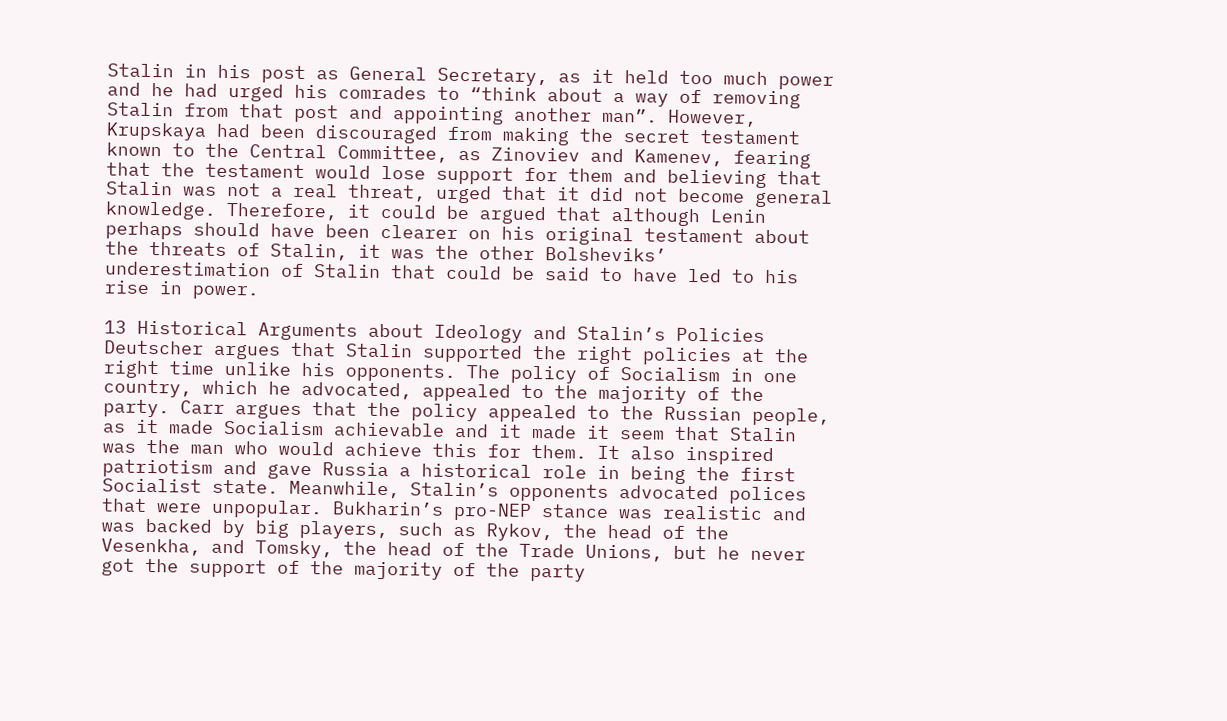Stalin in his post as General Secretary, as it held too much power and he had urged his comrades to “think about a way of removing Stalin from that post and appointing another man”. However, Krupskaya had been discouraged from making the secret testament known to the Central Committee, as Zinoviev and Kamenev, fearing that the testament would lose support for them and believing that Stalin was not a real threat, urged that it did not become general knowledge. Therefore, it could be argued that although Lenin perhaps should have been clearer on his original testament about the threats of Stalin, it was the other Bolsheviks’ underestimation of Stalin that could be said to have led to his rise in power.

13 Historical Arguments about Ideology and Stalin’s Policies
Deutscher argues that Stalin supported the right policies at the right time unlike his opponents. The policy of Socialism in one country, which he advocated, appealed to the majority of the party. Carr argues that the policy appealed to the Russian people, as it made Socialism achievable and it made it seem that Stalin was the man who would achieve this for them. It also inspired patriotism and gave Russia a historical role in being the first Socialist state. Meanwhile, Stalin’s opponents advocated polices that were unpopular. Bukharin’s pro-NEP stance was realistic and was backed by big players, such as Rykov, the head of the Vesenkha, and Tomsky, the head of the Trade Unions, but he never got the support of the majority of the party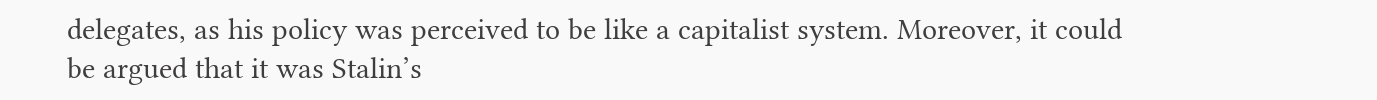delegates, as his policy was perceived to be like a capitalist system. Moreover, it could be argued that it was Stalin’s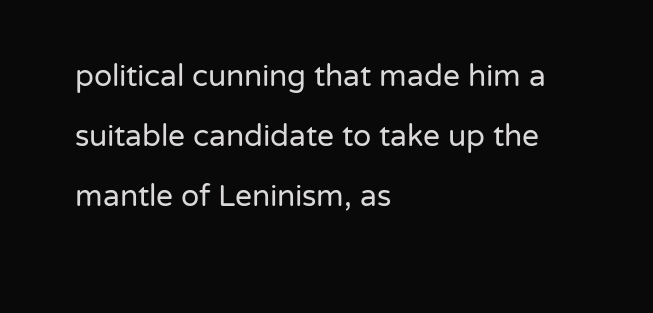political cunning that made him a suitable candidate to take up the mantle of Leninism, as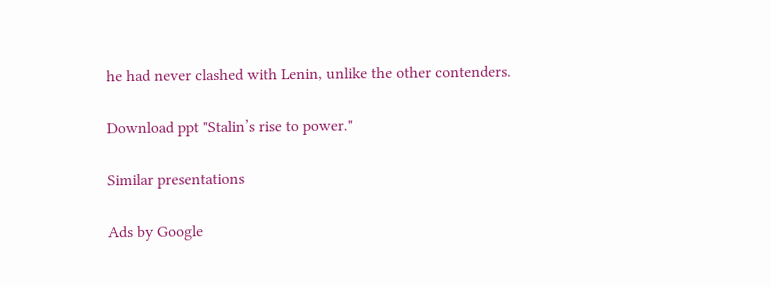he had never clashed with Lenin, unlike the other contenders.

Download ppt "Stalin’s rise to power."

Similar presentations

Ads by Google